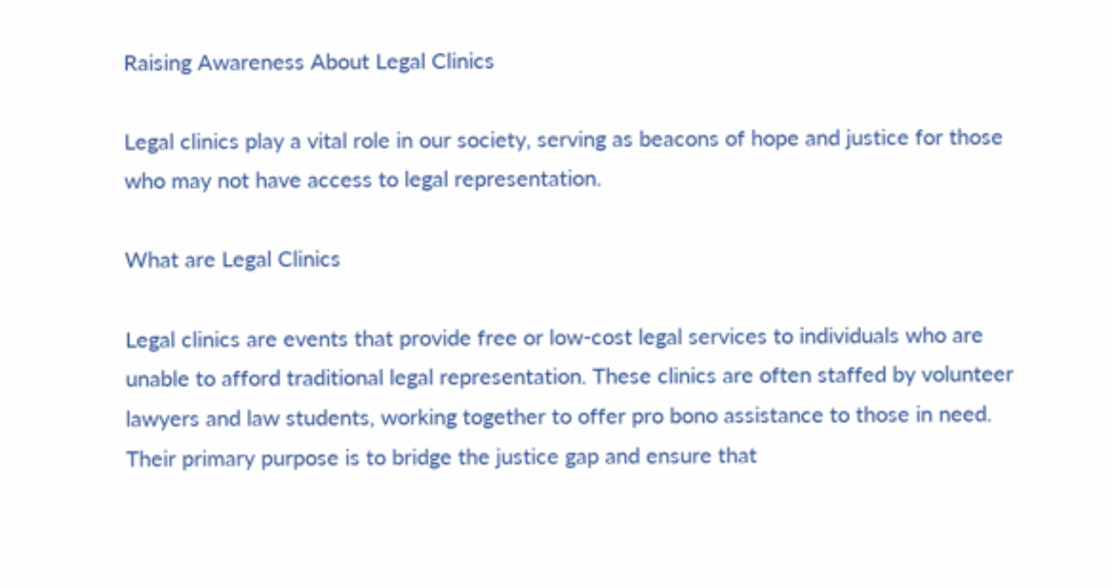Raising Awareness About Legal Clinics

Legal clinics play a vital role in our society, serving as beacons of hope and justice for those who may not have access to legal representation.

What are Legal Clinics

Legal clinics are events that provide free or low-cost legal services to individuals who are unable to afford traditional legal representation. These clinics are often staffed by volunteer lawyers and law students, working together to offer pro bono assistance to those in need. Their primary purpose is to bridge the justice gap and ensure that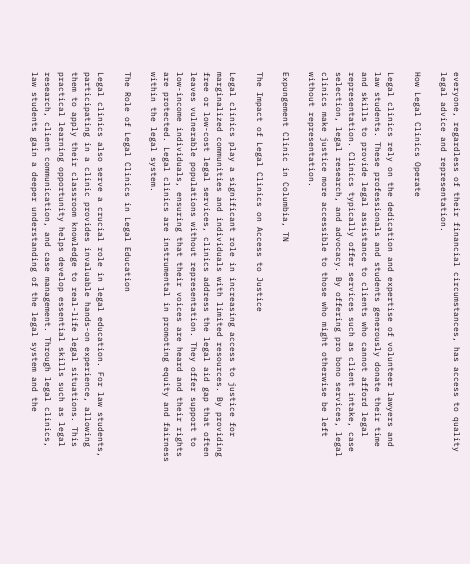everyone, regardless of their financial circumstances, has access to quality legal advice and representation.

How Legal Clinics Operate

Legal clinics rely on the dedication and expertise of volunteer lawyers and law students. These professionals and students generously donate their time and skills to provide legal assistance to clients who cannot afford legal representation. Clinics typically offer services such as client intake, case selection, legal research, and advocacy. By offering pro bono services, legal clinics make justice more accessible to those who might otherwise be left without representation.

Expungement Clinic in Columbia, TN

The Impact of Legal Clinics on Access to Justice

Legal clinics play a significant role in increasing access to justice for marginalized communities and individuals with limited resources. By providing free or low-cost legal services, clinics address the legal aid gap that often leaves vulnerable populations without representation. They offer support to low-income individuals, ensuring that their voices are heard and their rights are protected. Legal clinics are instrumental in promoting equity and fairness within the legal system.

The Role of Legal Clinics in Legal Education

Legal clinics also serve a crucial role in legal education. For law students, participating in a clinic provides invaluable hands-on experience, allowing them to apply their classroom knowledge to real-life legal situations. This practical learning opportunity helps develop essential skills such as legal research, client communication, and case management. Through legal clinics, law students gain a deeper understanding of the legal system and the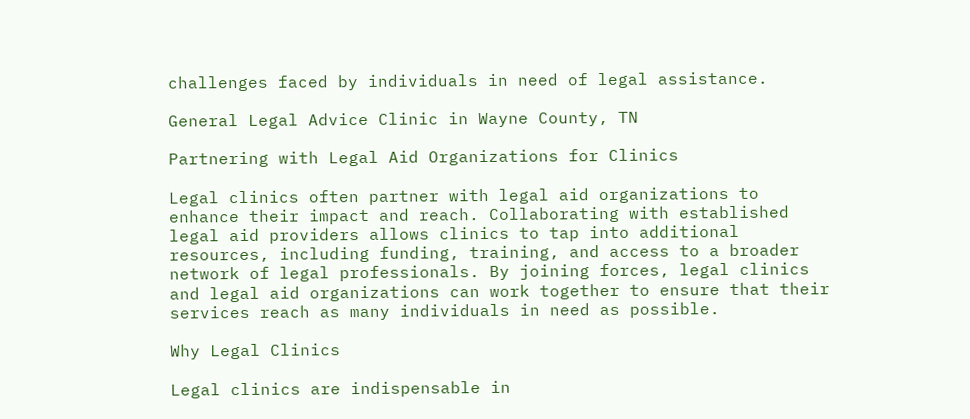challenges faced by individuals in need of legal assistance.

General Legal Advice Clinic in Wayne County, TN

Partnering with Legal Aid Organizations for Clinics

Legal clinics often partner with legal aid organizations to enhance their impact and reach. Collaborating with established legal aid providers allows clinics to tap into additional resources, including funding, training, and access to a broader network of legal professionals. By joining forces, legal clinics and legal aid organizations can work together to ensure that their services reach as many individuals in need as possible.

Why Legal Clinics

Legal clinics are indispensable in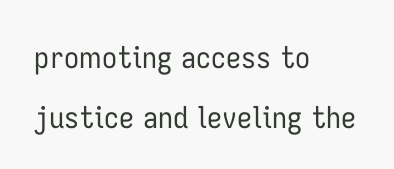promoting access to justice and leveling the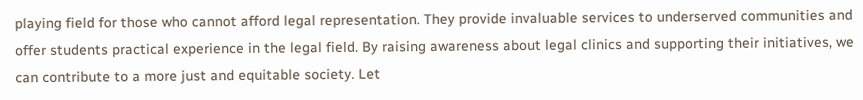playing field for those who cannot afford legal representation. They provide invaluable services to underserved communities and offer students practical experience in the legal field. By raising awareness about legal clinics and supporting their initiatives, we can contribute to a more just and equitable society. Let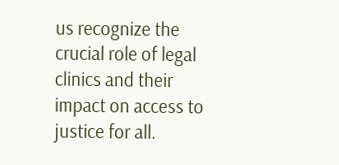us recognize the crucial role of legal clinics and their impact on access to justice for all.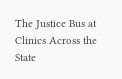The Justice Bus at Clinics Across the State